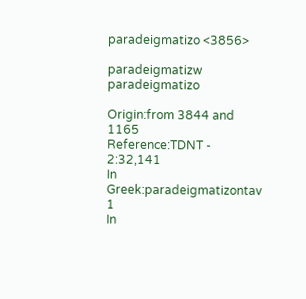paradeigmatizo <3856>

paradeigmatizw paradeigmatizo

Origin:from 3844 and 1165
Reference:TDNT - 2:32,141
In Greek:paradeigmatizontav 1
In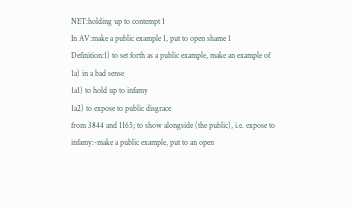NET:holding up to contempt 1
In AV:make a public example 1, put to open shame 1
Definition:1) to set forth as a public example, make an example of
1a) in a bad sense
1a1) to hold up to infamy
1a2) to expose to public disgrace
from 3844 and 1165; to show alongside (the public), i.e. expose to
infamy:-make a public example, put to an open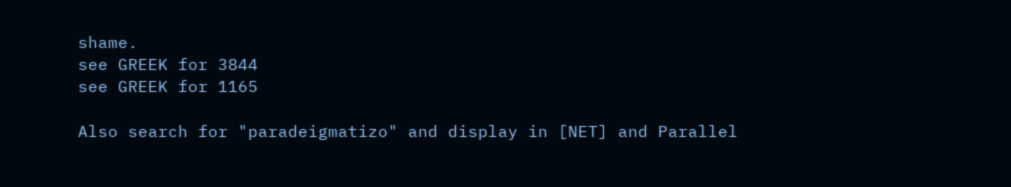shame.
see GREEK for 3844
see GREEK for 1165

Also search for "paradeigmatizo" and display in [NET] and Parallel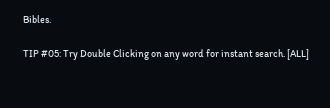Bibles.

TIP #05: Try Double Clicking on any word for instant search. [ALL]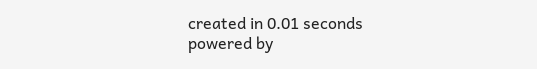created in 0.01 seconds
powered by